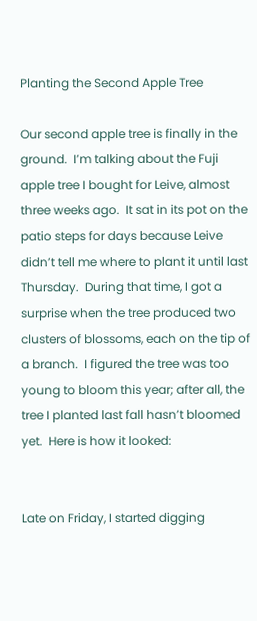Planting the Second Apple Tree

Our second apple tree is finally in the ground.  I’m talking about the Fuji apple tree I bought for Leive, almost three weeks ago.  It sat in its pot on the patio steps for days because Leive didn’t tell me where to plant it until last Thursday.  During that time, I got a surprise when the tree produced two clusters of blossoms, each on the tip of a branch.  I figured the tree was too young to bloom this year; after all, the tree I planted last fall hasn’t bloomed yet.  Here is how it looked:


Late on Friday, I started digging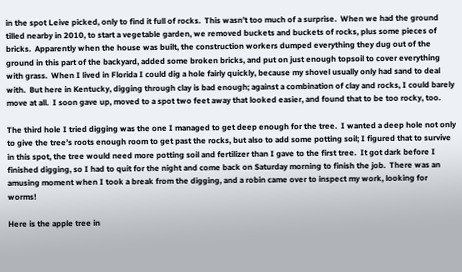in the spot Leive picked, only to find it full of rocks.  This wasn’t too much of a surprise.  When we had the ground tilled nearby in 2010, to start a vegetable garden, we removed buckets and buckets of rocks, plus some pieces of bricks.  Apparently when the house was built, the construction workers dumped everything they dug out of the ground in this part of the backyard, added some broken bricks, and put on just enough topsoil to cover everything with grass.  When I lived in Florida I could dig a hole fairly quickly, because my shovel usually only had sand to deal with.  But here in Kentucky, digging through clay is bad enough; against a combination of clay and rocks, I could barely move at all.  I soon gave up, moved to a spot two feet away that looked easier, and found that to be too rocky, too.

The third hole I tried digging was the one I managed to get deep enough for the tree.  I wanted a deep hole not only to give the tree’s roots enough room to get past the rocks, but also to add some potting soil; I figured that to survive in this spot, the tree would need more potting soil and fertilizer than I gave to the first tree.  It got dark before I finished digging, so I had to quit for the night and come back on Saturday morning to finish the job.  There was an amusing moment when I took a break from the digging, and a robin came over to inspect my work, looking for worms!

Here is the apple tree in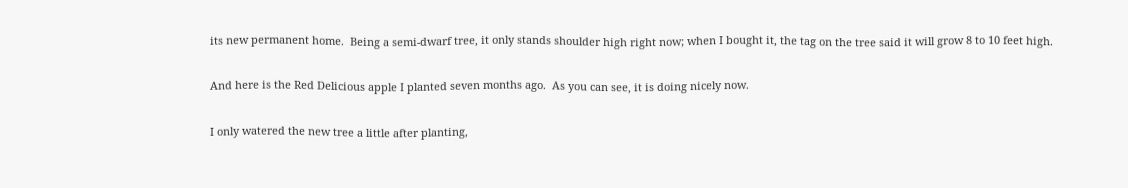its new permanent home.  Being a semi-dwarf tree, it only stands shoulder high right now; when I bought it, the tag on the tree said it will grow 8 to 10 feet high.


And here is the Red Delicious apple I planted seven months ago.  As you can see, it is doing nicely now.


I only watered the new tree a little after planting,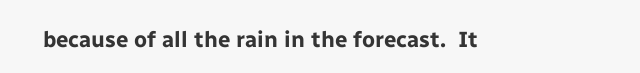because of all the rain in the forecast.  It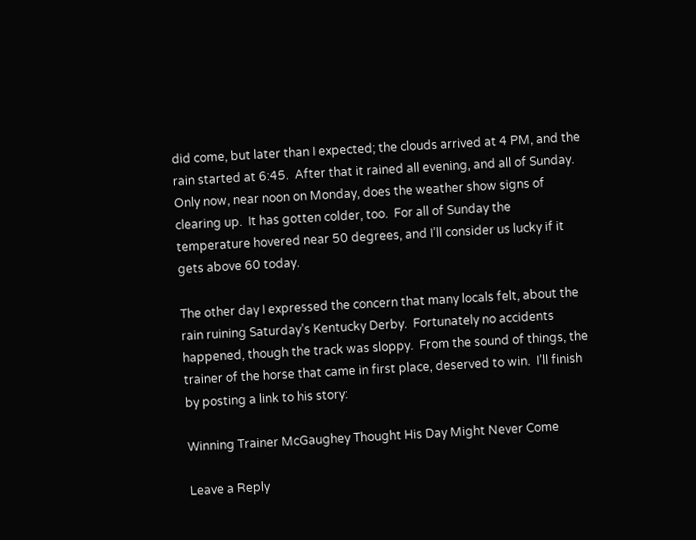did come, but later than I expected; the clouds arrived at 4 PM, and the rain started at 6:45.  After that it rained all evening, and all of Sunday.  Only now, near noon on Monday, does the weather show signs of clearing up.  It has gotten colder, too.  For all of Sunday the temperature hovered near 50 degrees, and I’ll consider us lucky if it gets above 60 today.

The other day I expressed the concern that many locals felt, about the rain ruining Saturday’s Kentucky Derby.  Fortunately no accidents happened, though the track was sloppy.  From the sound of things, the trainer of the horse that came in first place, deserved to win.  I’ll finish by posting a link to his story:

Winning Trainer McGaughey Thought His Day Might Never Come

Leave a Reply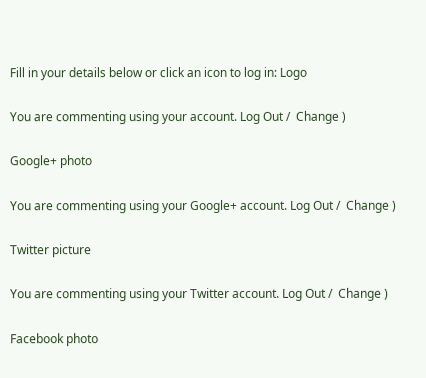Fill in your details below or click an icon to log in: Logo

You are commenting using your account. Log Out /  Change )

Google+ photo

You are commenting using your Google+ account. Log Out /  Change )

Twitter picture

You are commenting using your Twitter account. Log Out /  Change )

Facebook photo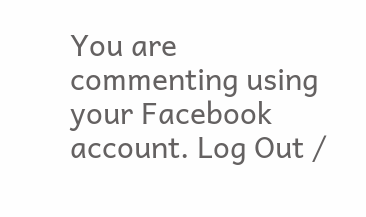You are commenting using your Facebook account. Log Out /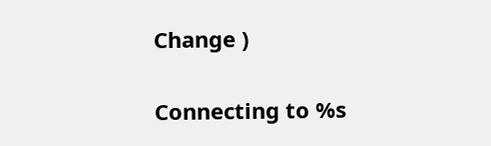Change )


Connecting to %s